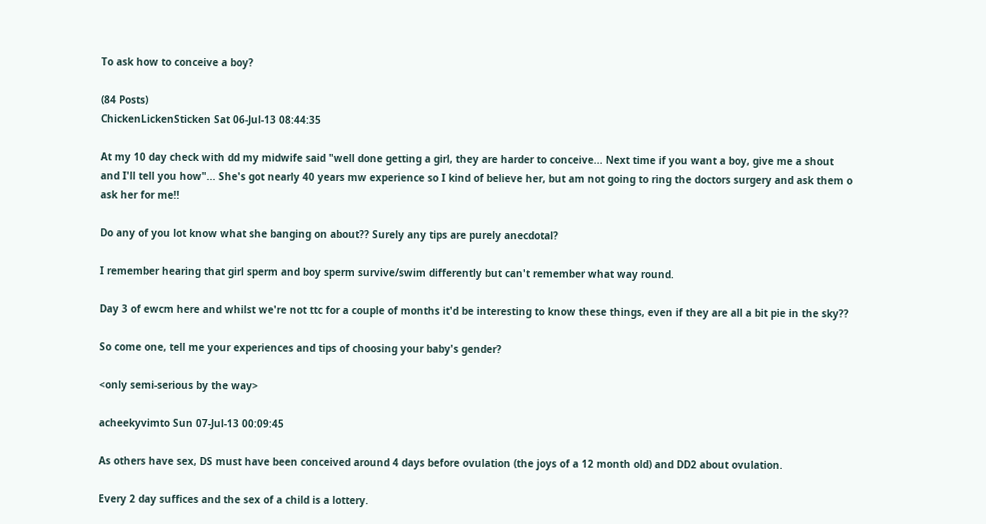To ask how to conceive a boy?

(84 Posts)
ChickenLickenSticken Sat 06-Jul-13 08:44:35

At my 10 day check with dd my midwife said "well done getting a girl, they are harder to conceive... Next time if you want a boy, give me a shout and I'll tell you how"... She's got nearly 40 years mw experience so I kind of believe her, but am not going to ring the doctors surgery and ask them o ask her for me!!

Do any of you lot know what she banging on about?? Surely any tips are purely anecdotal?

I remember hearing that girl sperm and boy sperm survive/swim differently but can't remember what way round.

Day 3 of ewcm here and whilst we're not ttc for a couple of months it'd be interesting to know these things, even if they are all a bit pie in the sky??

So come one, tell me your experiences and tips of choosing your baby's gender?

<only semi-serious by the way>

acheekyvimto Sun 07-Jul-13 00:09:45

As others have sex, DS must have been conceived around 4 days before ovulation (the joys of a 12 month old) and DD2 about ovulation.

Every 2 day suffices and the sex of a child is a lottery.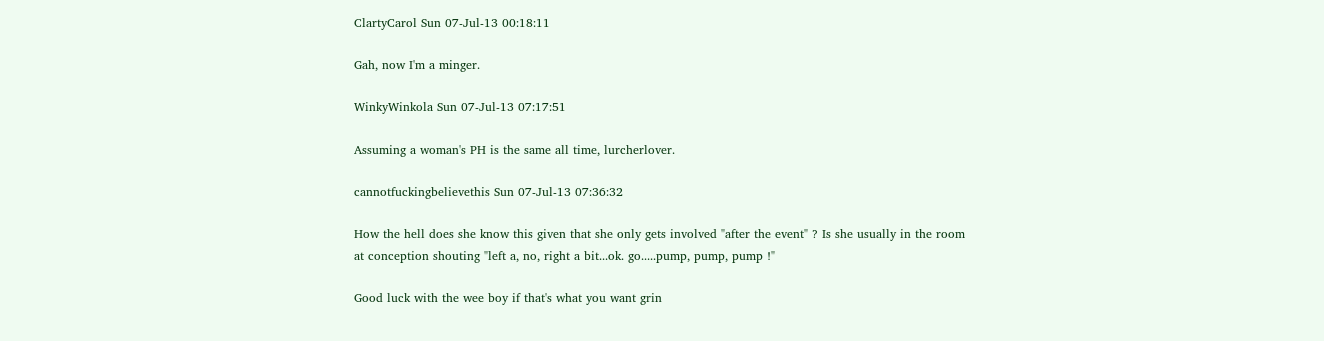ClartyCarol Sun 07-Jul-13 00:18:11

Gah, now I'm a minger.

WinkyWinkola Sun 07-Jul-13 07:17:51

Assuming a woman's PH is the same all time, lurcherlover.

cannotfuckingbelievethis Sun 07-Jul-13 07:36:32

How the hell does she know this given that she only gets involved "after the event" ? Is she usually in the room at conception shouting "left a, no, right a bit...ok. go.....pump, pump, pump !"

Good luck with the wee boy if that's what you want grin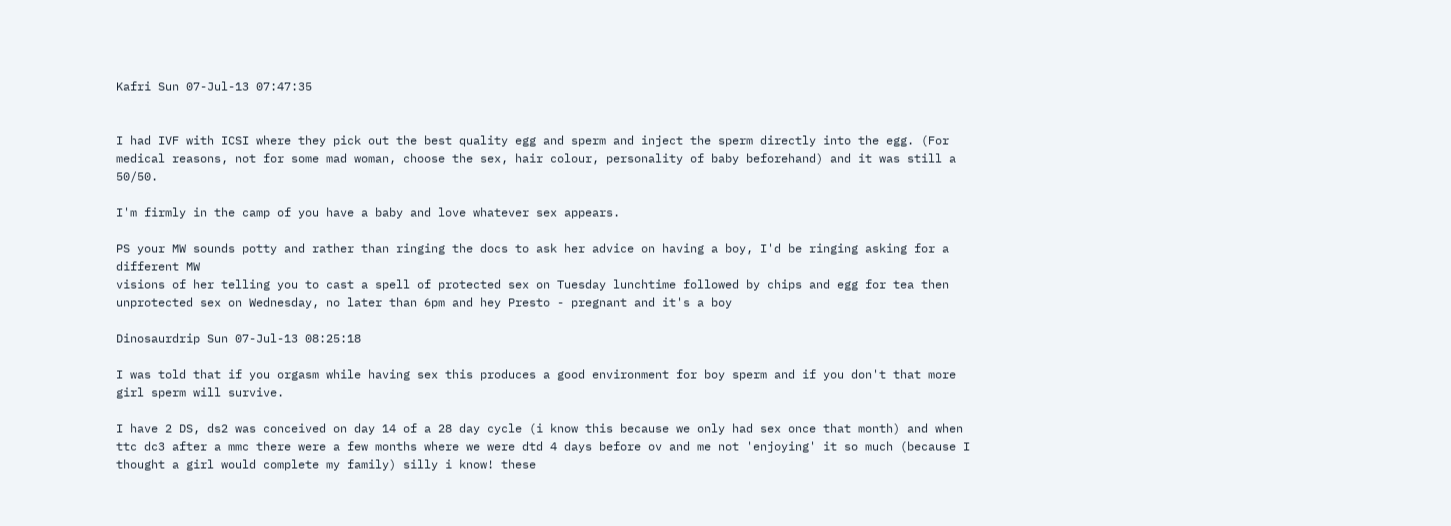Kafri Sun 07-Jul-13 07:47:35


I had IVF with ICSI where they pick out the best quality egg and sperm and inject the sperm directly into the egg. (For medical reasons, not for some mad woman, choose the sex, hair colour, personality of baby beforehand) and it was still a 50/50.

I'm firmly in the camp of you have a baby and love whatever sex appears.

PS your MW sounds potty and rather than ringing the docs to ask her advice on having a boy, I'd be ringing asking for a different MW
visions of her telling you to cast a spell of protected sex on Tuesday lunchtime followed by chips and egg for tea then unprotected sex on Wednesday, no later than 6pm and hey Presto - pregnant and it's a boy

Dinosaurdrip Sun 07-Jul-13 08:25:18

I was told that if you orgasm while having sex this produces a good environment for boy sperm and if you don't that more girl sperm will survive.

I have 2 DS, ds2 was conceived on day 14 of a 28 day cycle (i know this because we only had sex once that month) and when ttc dc3 after a mmc there were a few months where we were dtd 4 days before ov and me not 'enjoying' it so much (because I thought a girl would complete my family) silly i know! these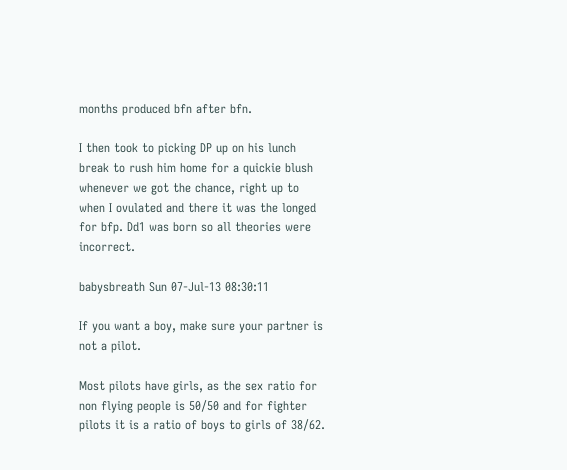months produced bfn after bfn.

I then took to picking DP up on his lunch break to rush him home for a quickie blush whenever we got the chance, right up to when I ovulated and there it was the longed for bfp. Dd1 was born so all theories were incorrect.

babysbreath Sun 07-Jul-13 08:30:11

If you want a boy, make sure your partner is not a pilot.

Most pilots have girls, as the sex ratio for non flying people is 50/50 and for fighter pilots it is a ratio of boys to girls of 38/62.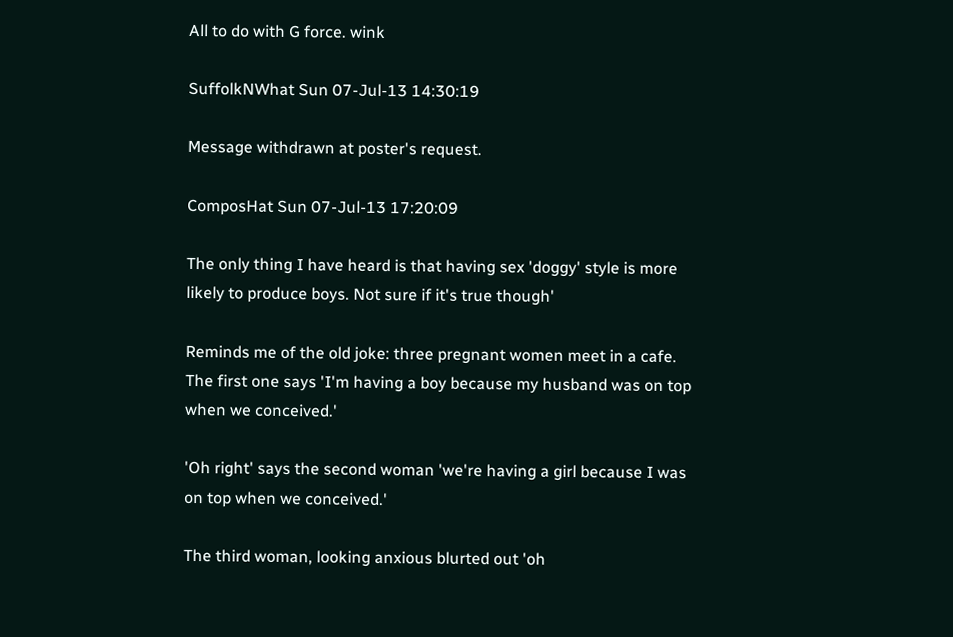All to do with G force. wink

SuffolkNWhat Sun 07-Jul-13 14:30:19

Message withdrawn at poster's request.

ComposHat Sun 07-Jul-13 17:20:09

The only thing I have heard is that having sex 'doggy' style is more likely to produce boys. Not sure if it's true though'

Reminds me of the old joke: three pregnant women meet in a cafe. The first one says 'I'm having a boy because my husband was on top when we conceived.'

'Oh right' says the second woman 'we're having a girl because I was on top when we conceived.'

The third woman, looking anxious blurted out 'oh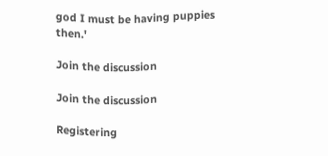god I must be having puppies then.'

Join the discussion

Join the discussion

Registering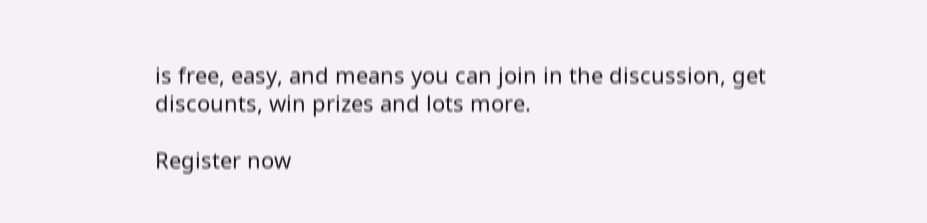is free, easy, and means you can join in the discussion, get discounts, win prizes and lots more.

Register now